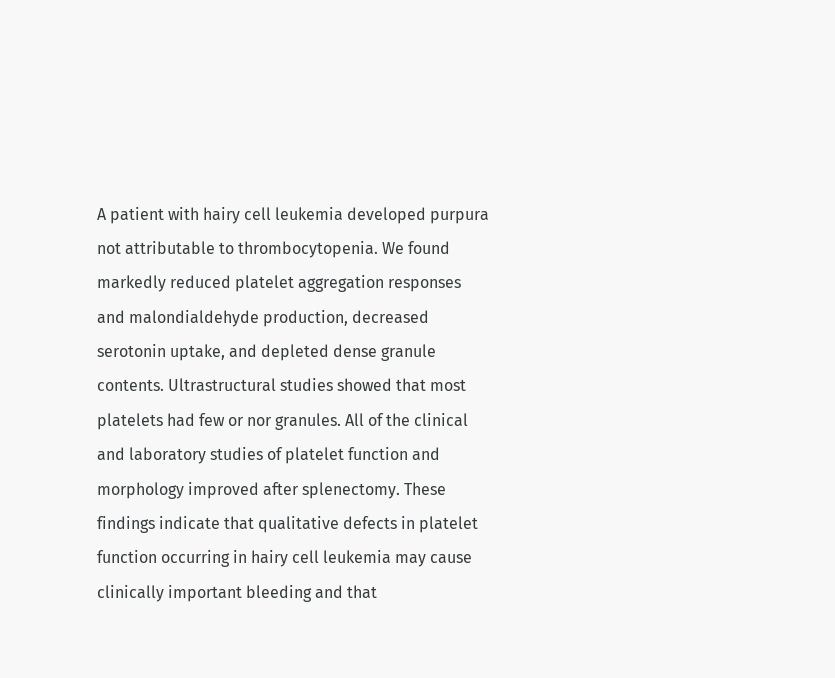A patient with hairy cell leukemia developed purpura not attributable to thrombocytopenia. We found markedly reduced platelet aggregation responses and malondialdehyde production, decreased serotonin uptake, and depleted dense granule contents. Ultrastructural studies showed that most platelets had few or nor granules. All of the clinical and laboratory studies of platelet function and morphology improved after splenectomy. These findings indicate that qualitative defects in platelet function occurring in hairy cell leukemia may cause clinically important bleeding and that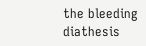the bleeding diathesis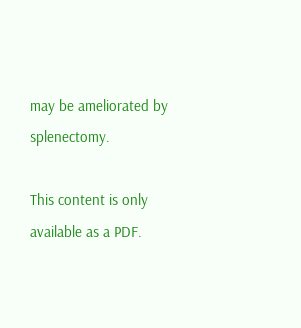may be ameliorated by splenectomy.

This content is only available as a PDF.